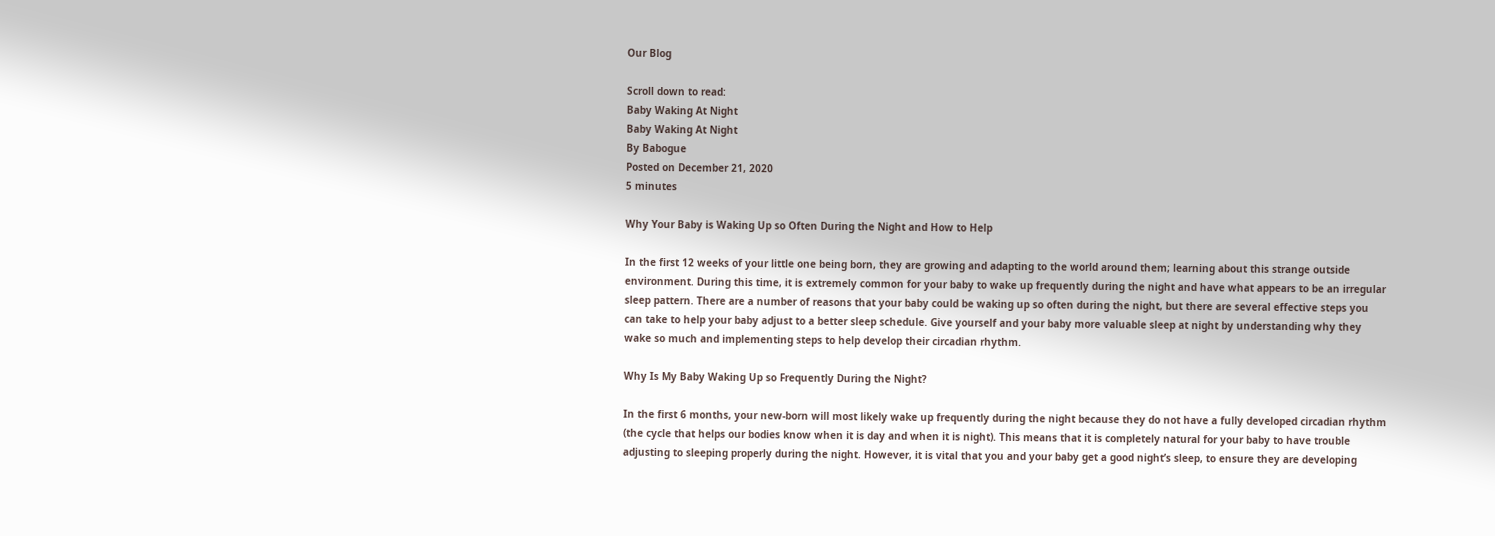Our Blog

Scroll down to read:
Baby Waking At Night
Baby Waking At Night
By Babogue
Posted on December 21, 2020
5 minutes

Why Your Baby is Waking Up so Often During the Night and How to Help

In the first 12 weeks of your little one being born, they are growing and adapting to the world around them; learning about this strange outside environment. During this time, it is extremely common for your baby to wake up frequently during the night and have what appears to be an irregular sleep pattern. There are a number of reasons that your baby could be waking up so often during the night, but there are several effective steps you can take to help your baby adjust to a better sleep schedule. Give yourself and your baby more valuable sleep at night by understanding why they wake so much and implementing steps to help develop their circadian rhythm.

Why Is My Baby Waking Up so Frequently During the Night?

In the first 6 months, your new-born will most likely wake up frequently during the night because they do not have a fully developed circadian rhythm (the cycle that helps our bodies know when it is day and when it is night). This means that it is completely natural for your baby to have trouble adjusting to sleeping properly during the night. However, it is vital that you and your baby get a good night’s sleep, to ensure they are developing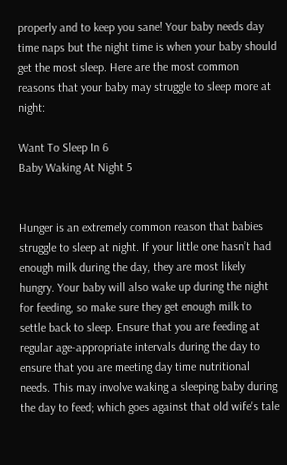properly and to keep you sane! Your baby needs day time naps but the night time is when your baby should get the most sleep. Here are the most common reasons that your baby may struggle to sleep more at night:

Want To Sleep In 6
Baby Waking At Night 5


Hunger is an extremely common reason that babies struggle to sleep at night. If your little one hasn’t had enough milk during the day, they are most likely hungry. Your baby will also wake up during the night for feeding, so make sure they get enough milk to settle back to sleep. Ensure that you are feeding at regular age-appropriate intervals during the day to ensure that you are meeting day time nutritional needs. This may involve waking a sleeping baby during the day to feed; which goes against that old wife's tale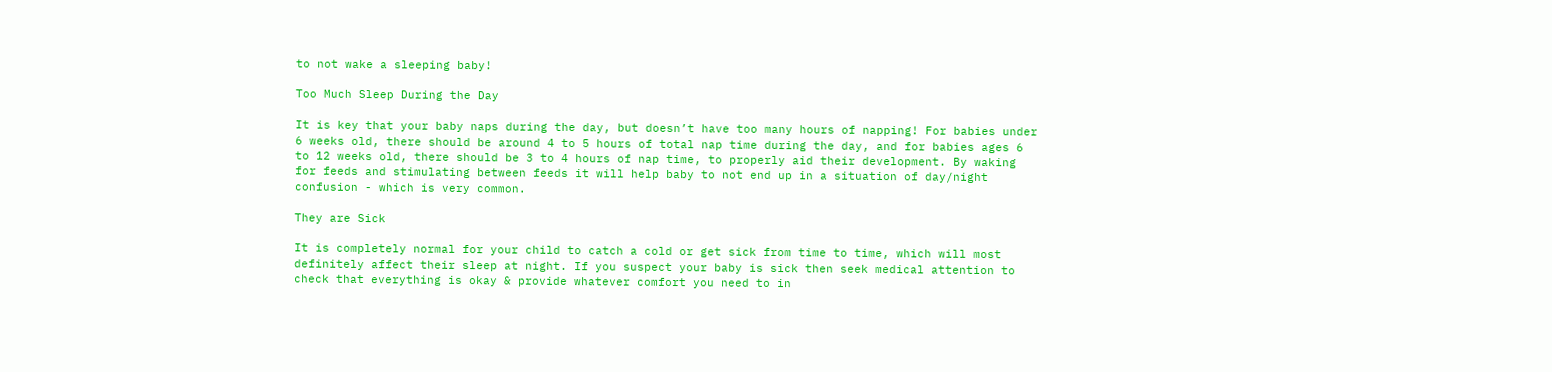to not wake a sleeping baby!

Too Much Sleep During the Day

It is key that your baby naps during the day, but doesn’t have too many hours of napping! For babies under 6 weeks old, there should be around 4 to 5 hours of total nap time during the day, and for babies ages 6 to 12 weeks old, there should be 3 to 4 hours of nap time, to properly aid their development. By waking for feeds and stimulating between feeds it will help baby to not end up in a situation of day/night confusion - which is very common.

They are Sick

It is completely normal for your child to catch a cold or get sick from time to time, which will most definitely affect their sleep at night. If you suspect your baby is sick then seek medical attention to check that everything is okay & provide whatever comfort you need to in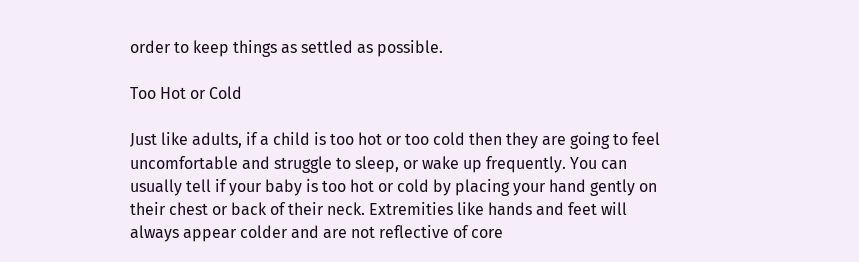order to keep things as settled as possible.

Too Hot or Cold

Just like adults, if a child is too hot or too cold then they are going to feel uncomfortable and struggle to sleep, or wake up frequently. You can usually tell if your baby is too hot or cold by placing your hand gently on their chest or back of their neck. Extremities like hands and feet will always appear colder and are not reflective of core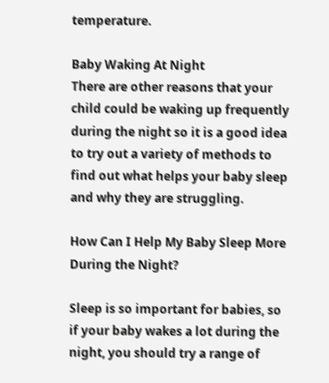temperature.

Baby Waking At Night
There are other reasons that your child could be waking up frequently during the night so it is a good idea to try out a variety of methods to find out what helps your baby sleep and why they are struggling.

How Can I Help My Baby Sleep More During the Night?

Sleep is so important for babies, so if your baby wakes a lot during the night, you should try a range of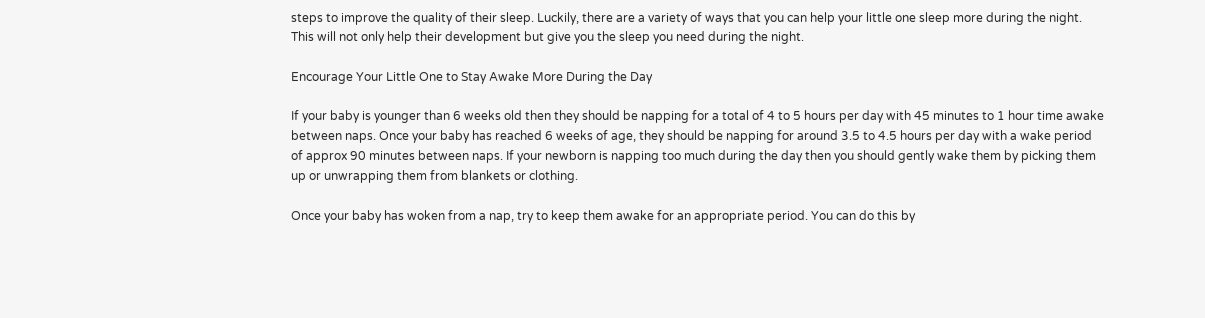steps to improve the quality of their sleep. Luckily, there are a variety of ways that you can help your little one sleep more during the night. This will not only help their development but give you the sleep you need during the night.

Encourage Your Little One to Stay Awake More During the Day

If your baby is younger than 6 weeks old then they should be napping for a total of 4 to 5 hours per day with 45 minutes to 1 hour time awake between naps. Once your baby has reached 6 weeks of age, they should be napping for around 3.5 to 4.5 hours per day with a wake period of approx 90 minutes between naps. If your newborn is napping too much during the day then you should gently wake them by picking them up or unwrapping them from blankets or clothing.

Once your baby has woken from a nap, try to keep them awake for an appropriate period. You can do this by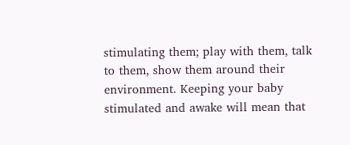stimulating them; play with them, talk to them, show them around their environment. Keeping your baby stimulated and awake will mean that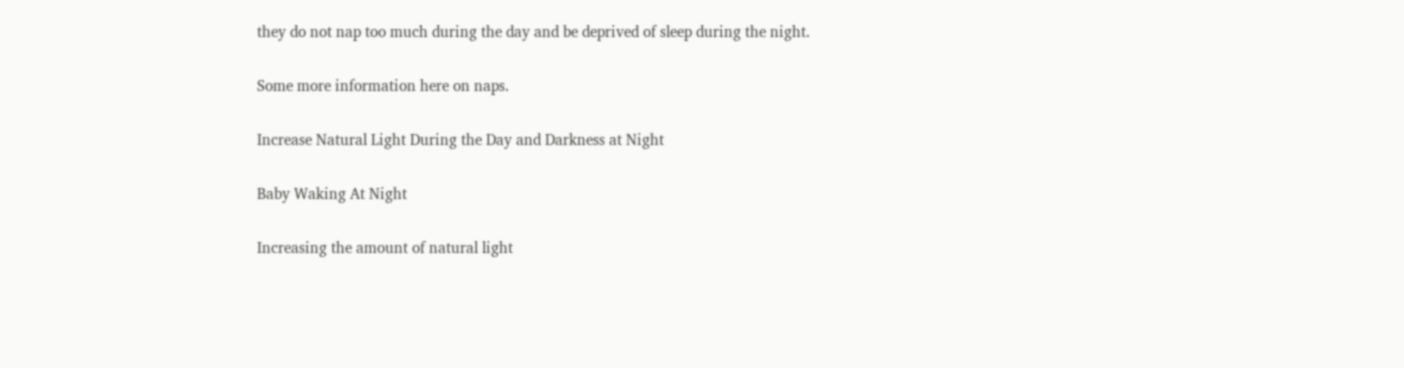they do not nap too much during the day and be deprived of sleep during the night.

Some more information here on naps.

Increase Natural Light During the Day and Darkness at Night

Baby Waking At Night

Increasing the amount of natural light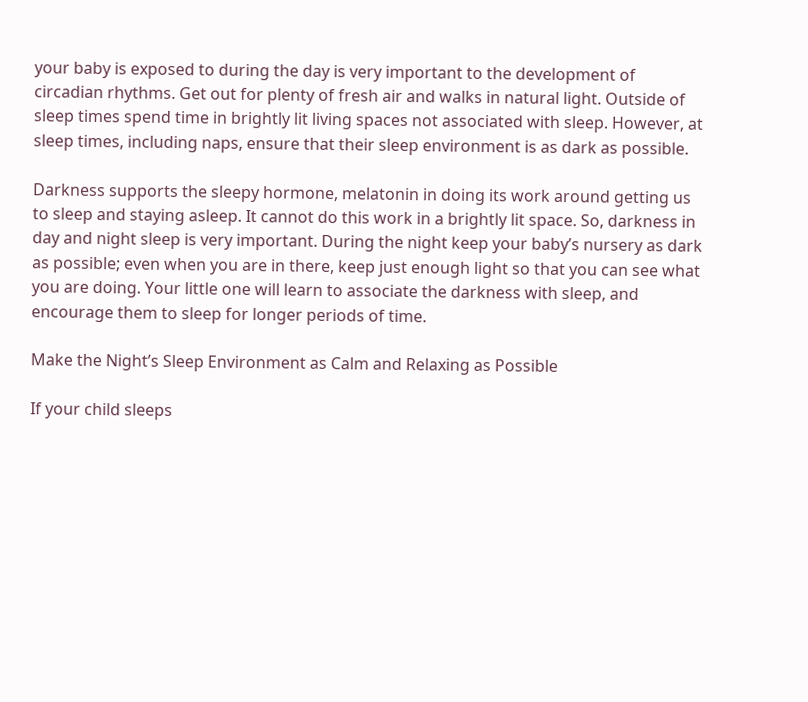your baby is exposed to during the day is very important to the development of circadian rhythms. Get out for plenty of fresh air and walks in natural light. Outside of sleep times spend time in brightly lit living spaces not associated with sleep. However, at sleep times, including naps, ensure that their sleep environment is as dark as possible.

Darkness supports the sleepy hormone, melatonin in doing its work around getting us to sleep and staying asleep. It cannot do this work in a brightly lit space. So, darkness in day and night sleep is very important. During the night keep your baby’s nursery as dark as possible; even when you are in there, keep just enough light so that you can see what you are doing. Your little one will learn to associate the darkness with sleep, and encourage them to sleep for longer periods of time.

Make the Night’s Sleep Environment as Calm and Relaxing as Possible

If your child sleeps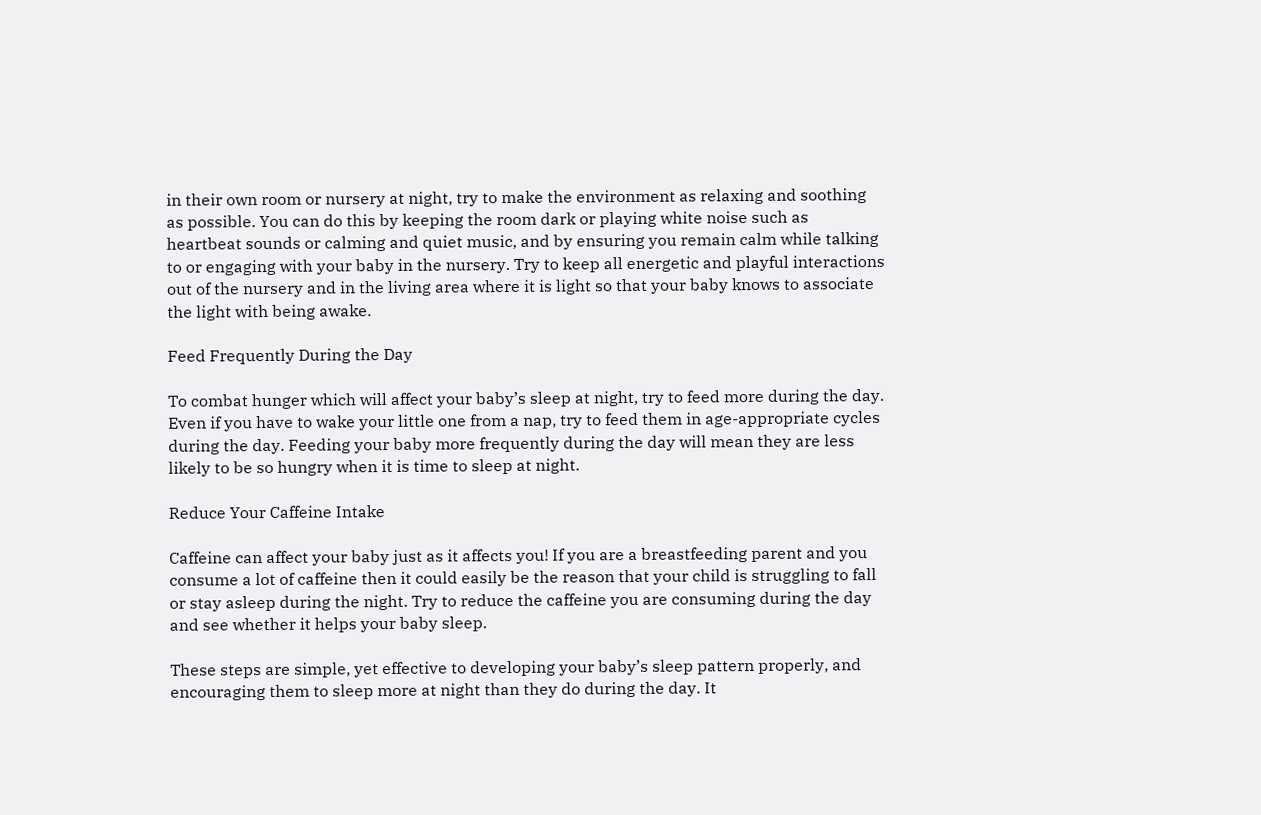in their own room or nursery at night, try to make the environment as relaxing and soothing as possible. You can do this by keeping the room dark or playing white noise such as heartbeat sounds or calming and quiet music, and by ensuring you remain calm while talking to or engaging with your baby in the nursery. Try to keep all energetic and playful interactions out of the nursery and in the living area where it is light so that your baby knows to associate the light with being awake.

Feed Frequently During the Day

To combat hunger which will affect your baby’s sleep at night, try to feed more during the day. Even if you have to wake your little one from a nap, try to feed them in age-appropriate cycles during the day. Feeding your baby more frequently during the day will mean they are less likely to be so hungry when it is time to sleep at night.

Reduce Your Caffeine Intake

Caffeine can affect your baby just as it affects you! If you are a breastfeeding parent and you consume a lot of caffeine then it could easily be the reason that your child is struggling to fall or stay asleep during the night. Try to reduce the caffeine you are consuming during the day and see whether it helps your baby sleep.

These steps are simple, yet effective to developing your baby’s sleep pattern properly, and encouraging them to sleep more at night than they do during the day. It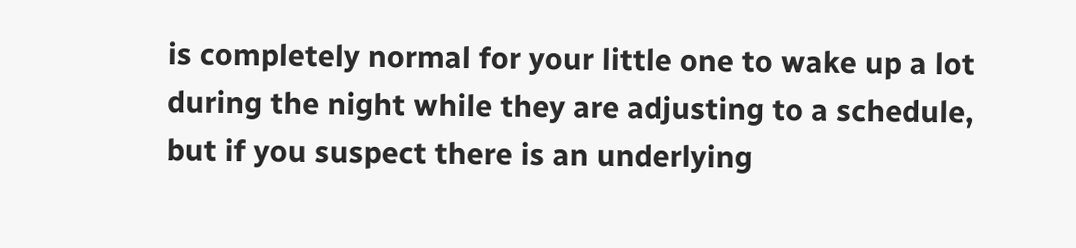is completely normal for your little one to wake up a lot during the night while they are adjusting to a schedule, but if you suspect there is an underlying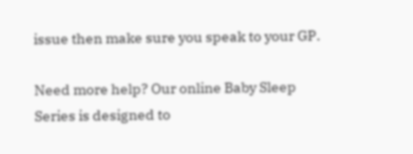issue then make sure you speak to your GP.

Need more help? Our online Baby Sleep Series is designed to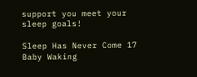support you meet your sleep goals!

Sleep Has Never Come 17
Baby Waking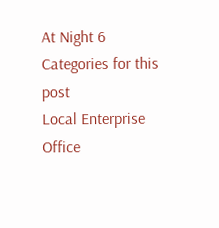At Night 6
Categories for this post
Local Enterprise Office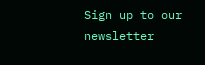Sign up to our newsletter